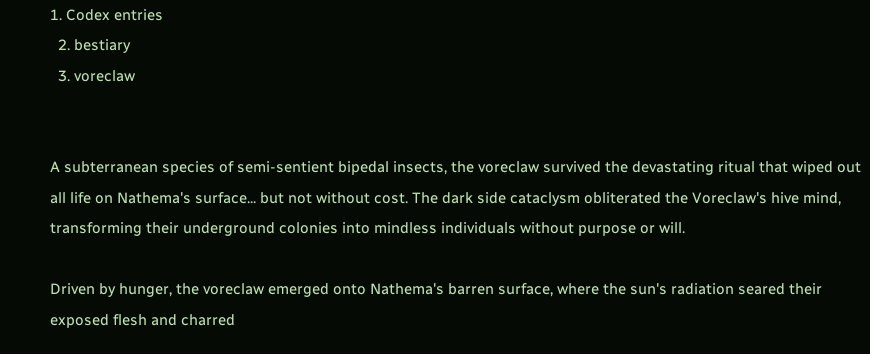1. Codex entries
  2. bestiary
  3. voreclaw


A subterranean species of semi-sentient bipedal insects, the voreclaw survived the devastating ritual that wiped out all life on Nathema's surface... but not without cost. The dark side cataclysm obliterated the Voreclaw's hive mind, transforming their underground colonies into mindless individuals without purpose or will.

Driven by hunger, the voreclaw emerged onto Nathema's barren surface, where the sun's radiation seared their exposed flesh and charred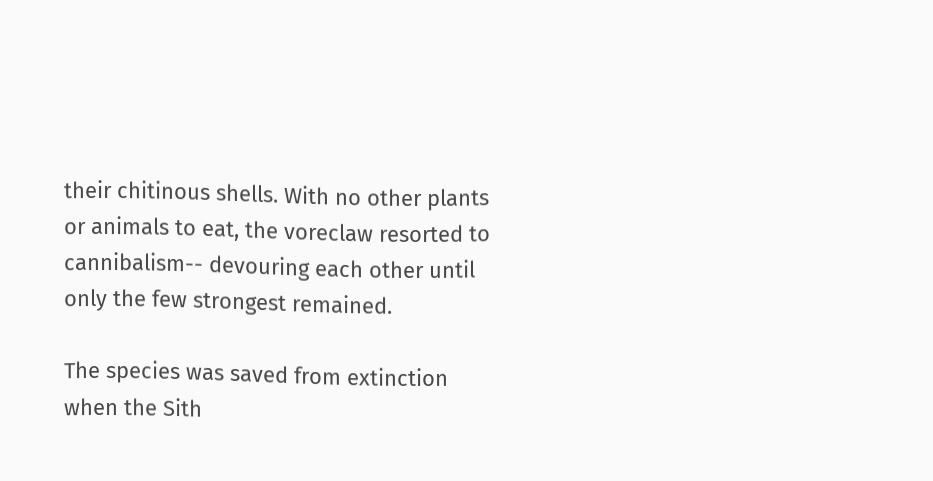their chitinous shells. With no other plants or animals to eat, the voreclaw resorted to cannibalism-- devouring each other until only the few strongest remained.

The species was saved from extinction when the Sith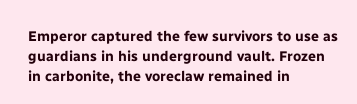Emperor captured the few survivors to use as guardians in his underground vault. Frozen in carbonite, the voreclaw remained in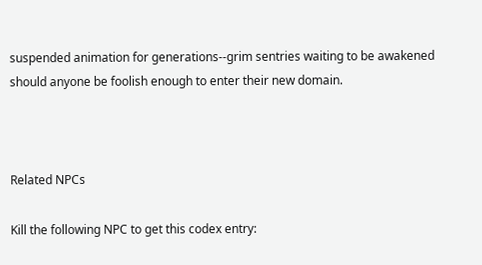suspended animation for generations--grim sentries waiting to be awakened should anyone be foolish enough to enter their new domain.



Related NPCs

Kill the following NPC to get this codex entry: